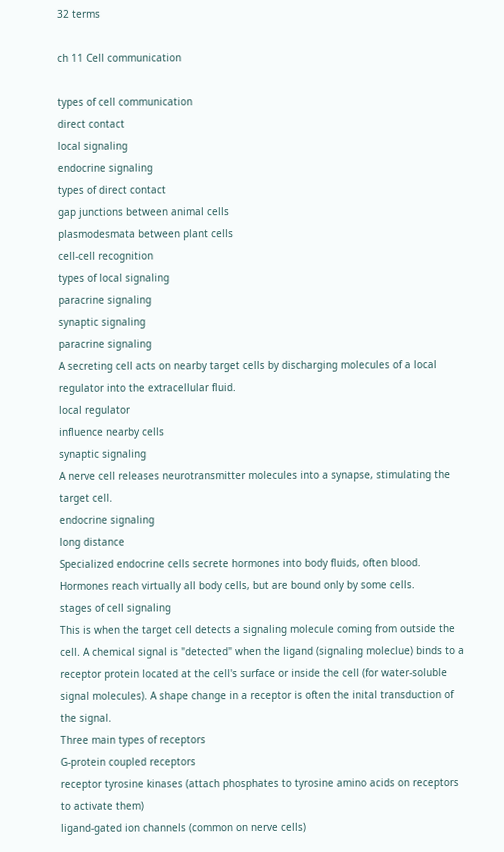32 terms

ch 11 Cell communication

types of cell communication
direct contact
local signaling
endocrine signaling
types of direct contact
gap junctions between animal cells
plasmodesmata between plant cells
cell-cell recognition
types of local signaling
paracrine signaling
synaptic signaling
paracrine signaling
A secreting cell acts on nearby target cells by discharging molecules of a local regulator into the extracellular fluid.
local regulator
influence nearby cells
synaptic signaling
A nerve cell releases neurotransmitter molecules into a synapse, stimulating the target cell.
endocrine signaling
long distance
Specialized endocrine cells secrete hormones into body fluids, often blood. Hormones reach virtually all body cells, but are bound only by some cells.
stages of cell signaling
This is when the target cell detects a signaling molecule coming from outside the cell. A chemical signal is "detected" when the ligand (signaling moleclue) binds to a receptor protein located at the cell's surface or inside the cell (for water-soluble signal molecules). A shape change in a receptor is often the inital transduction of the signal.
Three main types of receptors
G-protein coupled receptors
receptor tyrosine kinases (attach phosphates to tyrosine amino acids on receptors to activate them)
ligand-gated ion channels (common on nerve cells)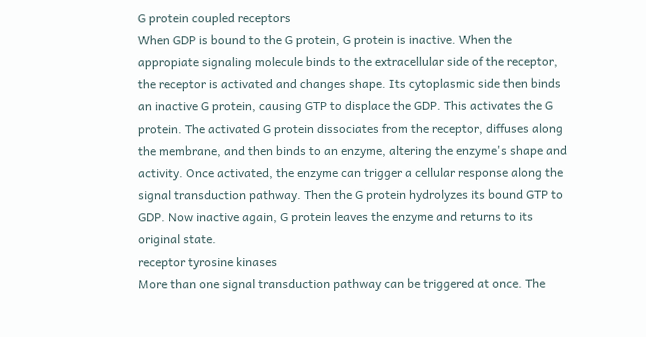G protein coupled receptors
When GDP is bound to the G protein, G protein is inactive. When the appropiate signaling molecule binds to the extracellular side of the receptor, the receptor is activated and changes shape. Its cytoplasmic side then binds an inactive G protein, causing GTP to displace the GDP. This activates the G protein. The activated G protein dissociates from the receptor, diffuses along the membrane, and then binds to an enzyme, altering the enzyme's shape and activity. Once activated, the enzyme can trigger a cellular response along the signal transduction pathway. Then the G protein hydrolyzes its bound GTP to GDP. Now inactive again, G protein leaves the enzyme and returns to its original state.
receptor tyrosine kinases
More than one signal transduction pathway can be triggered at once. The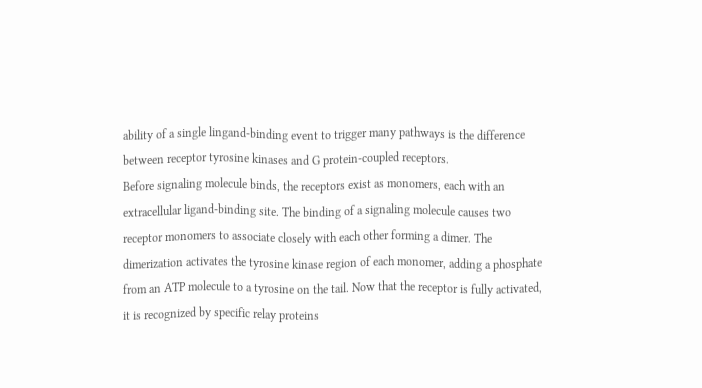ability of a single lingand-binding event to trigger many pathways is the difference between receptor tyrosine kinases and G protein-coupled receptors.
Before signaling molecule binds, the receptors exist as monomers, each with an extracellular ligand-binding site. The binding of a signaling molecule causes two receptor monomers to associate closely with each other forming a dimer. The dimerization activates the tyrosine kinase region of each monomer, adding a phosphate from an ATP molecule to a tyrosine on the tail. Now that the receptor is fully activated, it is recognized by specific relay proteins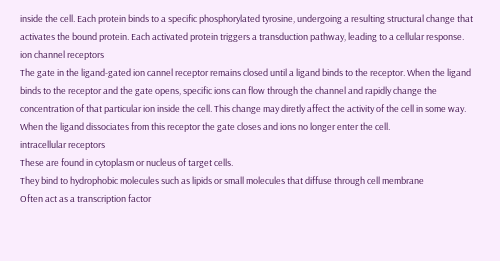inside the cell. Each protein binds to a specific phosphorylated tyrosine, undergoing a resulting structural change that activates the bound protein. Each activated protein triggers a transduction pathway, leading to a cellular response.
ion channel receptors
The gate in the ligand-gated ion cannel receptor remains closed until a ligand binds to the receptor. When the ligand binds to the receptor and the gate opens, specific ions can flow through the channel and rapidly change the concentration of that particular ion inside the cell. This change may diretly affect the activity of the cell in some way. When the ligand dissociates from this receptor the gate closes and ions no longer enter the cell.
intracellular receptors
These are found in cytoplasm or nucleus of target cells.
They bind to hydrophobic molecules such as lipids or small molecules that diffuse through cell membrane
Often act as a transcription factor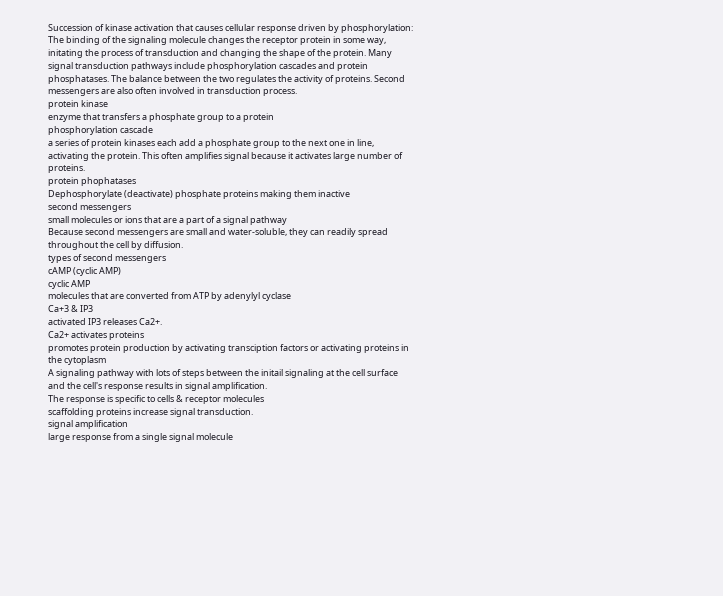Succession of kinase activation that causes cellular response driven by phosphorylation:
The binding of the signaling molecule changes the receptor protein in some way, initating the process of transduction and changing the shape of the protein. Many signal transduction pathways include phosphorylation cascades and protein phosphatases. The balance between the two regulates the activity of proteins. Second messengers are also often involved in transduction process.
protein kinase
enzyme that transfers a phosphate group to a protein
phosphorylation cascade
a series of protein kinases each add a phosphate group to the next one in line, activating the protein. This often amplifies signal because it activates large number of proteins.
protein phophatases
Dephosphorylate (deactivate) phosphate proteins making them inactive
second messengers
small molecules or ions that are a part of a signal pathway
Because second messengers are small and water-soluble, they can readily spread throughout the cell by diffusion.
types of second messengers
cAMP (cyclic AMP)
cyclic AMP
molecules that are converted from ATP by adenylyl cyclase
Ca+3 & IP3
activated IP3 releases Ca2+.
Ca2+ activates proteins
promotes protein production by activating transciption factors or activating proteins in the cytoplasm
A signaling pathway with lots of steps between the initail signaling at the cell surface and the cell's response results in signal amplification.
The response is specific to cells & receptor molecules
scaffolding proteins increase signal transduction.
signal amplification
large response from a single signal molecule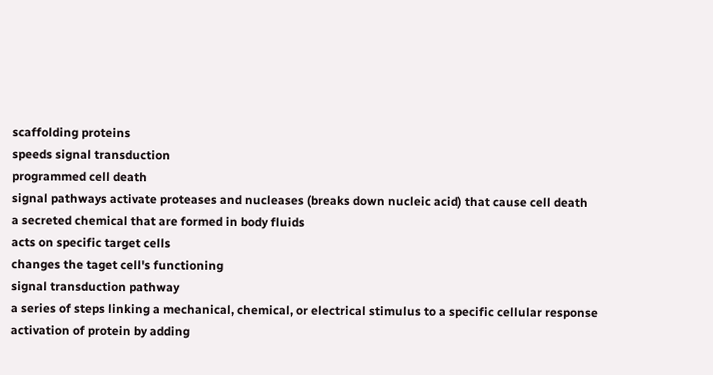scaffolding proteins
speeds signal transduction
programmed cell death
signal pathways activate proteases and nucleases (breaks down nucleic acid) that cause cell death
a secreted chemical that are formed in body fluids
acts on specific target cells
changes the taget cell's functioning
signal transduction pathway
a series of steps linking a mechanical, chemical, or electrical stimulus to a specific cellular response
activation of protein by adding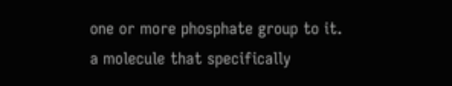one or more phosphate group to it.
a molecule that specifically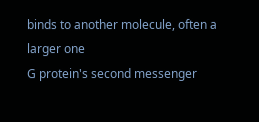binds to another molecule, often a larger one
G protein's second messenger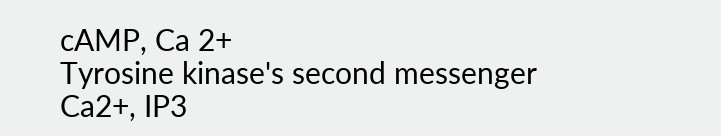cAMP, Ca 2+
Tyrosine kinase's second messenger
Ca2+, IP3